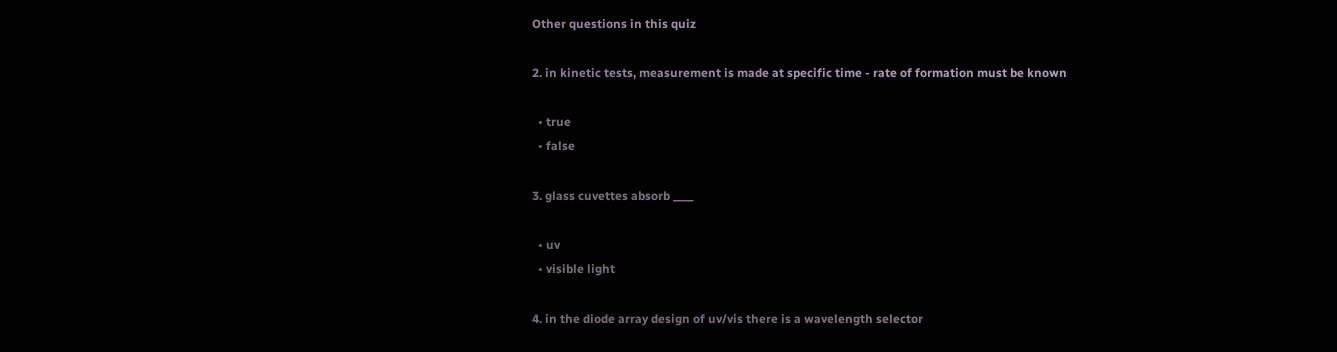Other questions in this quiz

2. in kinetic tests, measurement is made at specific time - rate of formation must be known

  • true
  • false

3. glass cuvettes absorb ____

  • uv
  • visible light

4. in the diode array design of uv/vis there is a wavelength selector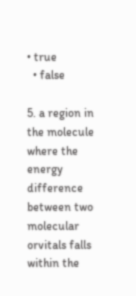• true
  • false

5. a region in the molecule where the energy difference between two molecular orvitals falls within the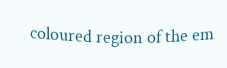coloured region of the em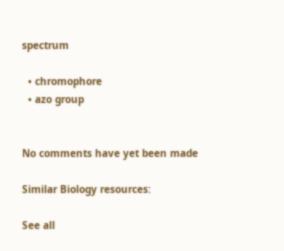spectrum

  • chromophore
  • azo group


No comments have yet been made

Similar Biology resources:

See all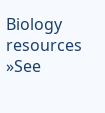Biology resources »See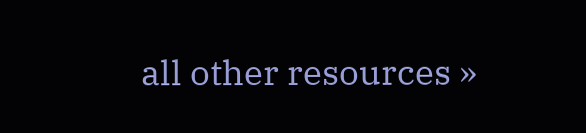all other resources »